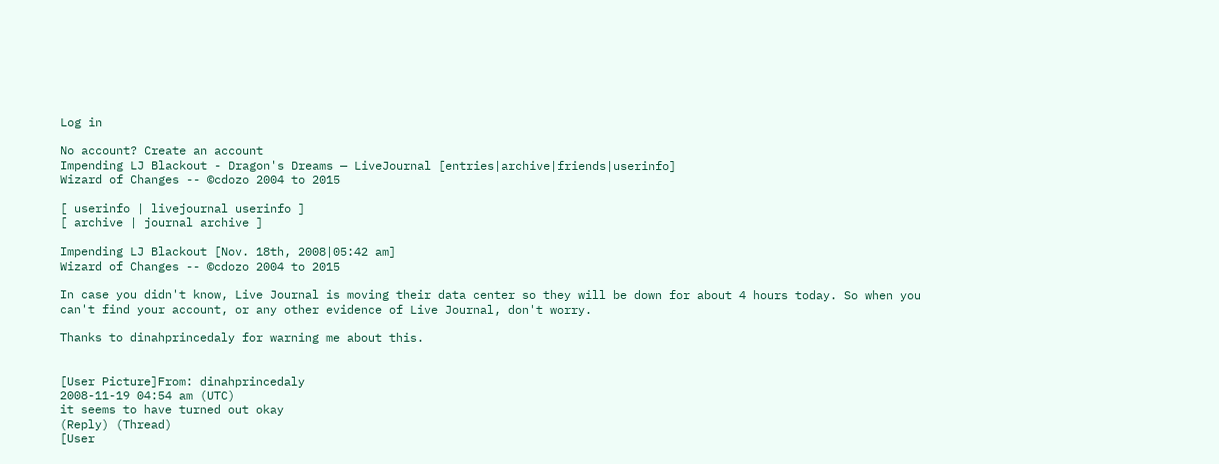Log in

No account? Create an account
Impending LJ Blackout - Dragon's Dreams — LiveJournal [entries|archive|friends|userinfo]
Wizard of Changes -- ©cdozo 2004 to 2015

[ userinfo | livejournal userinfo ]
[ archive | journal archive ]

Impending LJ Blackout [Nov. 18th, 2008|05:42 am]
Wizard of Changes -- ©cdozo 2004 to 2015

In case you didn't know, Live Journal is moving their data center so they will be down for about 4 hours today. So when you can't find your account, or any other evidence of Live Journal, don't worry.

Thanks to dinahprincedaly for warning me about this.


[User Picture]From: dinahprincedaly
2008-11-19 04:54 am (UTC)
it seems to have turned out okay
(Reply) (Thread)
[User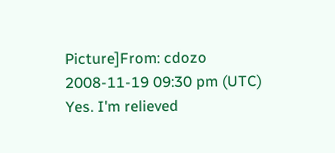Picture]From: cdozo
2008-11-19 09:30 pm (UTC)
Yes. I'm relieved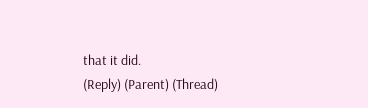that it did.
(Reply) (Parent) (Thread)